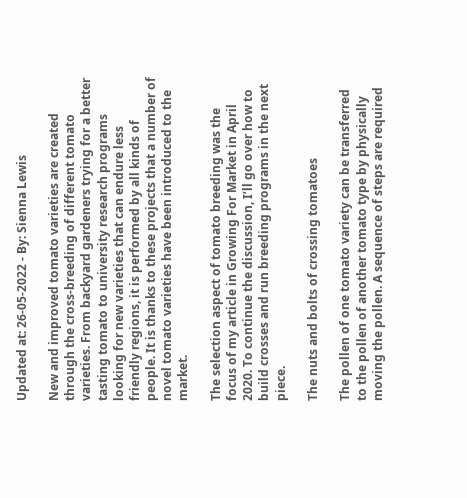Updated at: 26-05-2022 - By: Sienna Lewis

New and improved tomato varieties are created through the cross-breeding of different tomato varieties. From backyard gardeners trying for a better tasting tomato to university research programs looking for new varieties that can endure less friendly regions, it is performed by all kinds of people. It is thanks to these projects that a number of novel tomato varieties have been introduced to the market.

The selection aspect of tomato breeding was the focus of my article in Growing For Market in April 2020. To continue the discussion, I’ll go over how to build crosses and run breeding programs in the next piece.

The nuts and bolts of crossing tomatoes

The pollen of one tomato variety can be transferred to the pollen of another tomato type by physically moving the pollen. A sequence of steps are required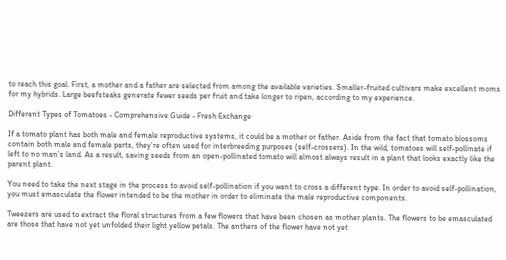to reach this goal. First, a mother and a father are selected from among the available varieties. Smaller-fruited cultivars make excellent moms for my hybrids. Large beefsteaks generate fewer seeds per fruit and take longer to ripen, according to my experience.

Different Types of Tomatoes - Comprehensive Guide - Fresh Exchange

If a tomato plant has both male and female reproductive systems, it could be a mother or father. Aside from the fact that tomato blossoms contain both male and female parts, they’re often used for interbreeding purposes (self-crossers). In the wild, tomatoes will self-pollinate if left to no man’s land. As a result, saving seeds from an open-pollinated tomato will almost always result in a plant that looks exactly like the parent plant.

You need to take the next stage in the process to avoid self-pollination if you want to cross a different type. In order to avoid self-pollination, you must emasculate the flower intended to be the mother in order to eliminate the male reproductive components.

Tweezers are used to extract the floral structures from a few flowers that have been chosen as mother plants. The flowers to be emasculated are those that have not yet unfolded their light yellow petals. The anthers of the flower have not yet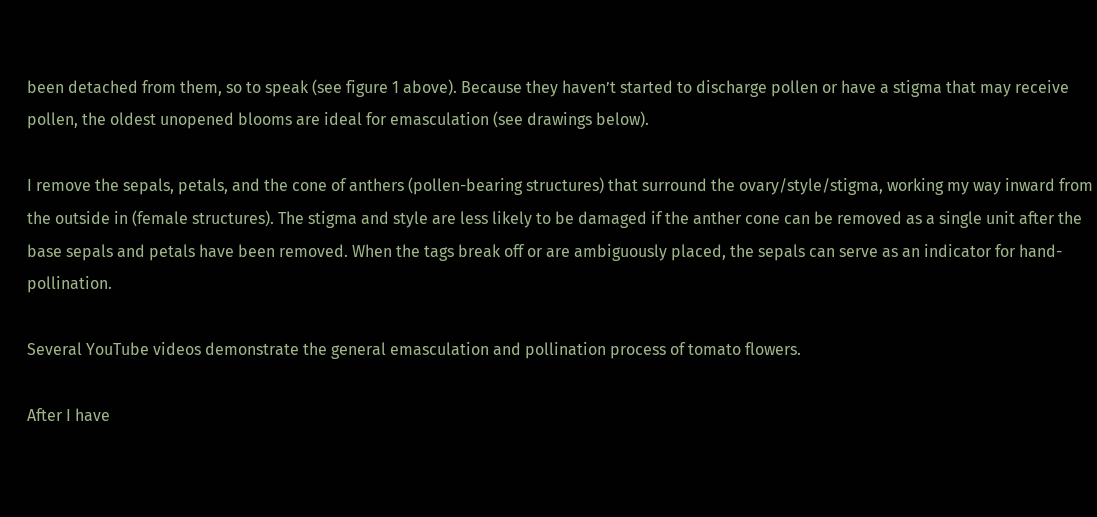been detached from them, so to speak (see figure 1 above). Because they haven’t started to discharge pollen or have a stigma that may receive pollen, the oldest unopened blooms are ideal for emasculation (see drawings below).

I remove the sepals, petals, and the cone of anthers (pollen-bearing structures) that surround the ovary/style/stigma, working my way inward from the outside in (female structures). The stigma and style are less likely to be damaged if the anther cone can be removed as a single unit after the base sepals and petals have been removed. When the tags break off or are ambiguously placed, the sepals can serve as an indicator for hand-pollination.

Several YouTube videos demonstrate the general emasculation and pollination process of tomato flowers.

After I have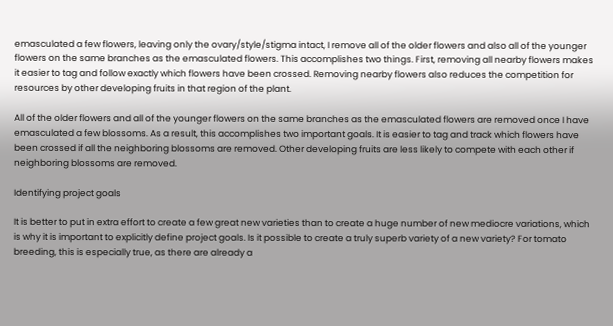emasculated a few flowers, leaving only the ovary/style/stigma intact, I remove all of the older flowers and also all of the younger flowers on the same branches as the emasculated flowers. This accomplishes two things. First, removing all nearby flowers makes it easier to tag and follow exactly which flowers have been crossed. Removing nearby flowers also reduces the competition for resources by other developing fruits in that region of the plant.

All of the older flowers and all of the younger flowers on the same branches as the emasculated flowers are removed once I have emasculated a few blossoms. As a result, this accomplishes two important goals. It is easier to tag and track which flowers have been crossed if all the neighboring blossoms are removed. Other developing fruits are less likely to compete with each other if neighboring blossoms are removed.

Identifying project goals

It is better to put in extra effort to create a few great new varieties than to create a huge number of new mediocre variations, which is why it is important to explicitly define project goals. Is it possible to create a truly superb variety of a new variety? For tomato breeding, this is especially true, as there are already a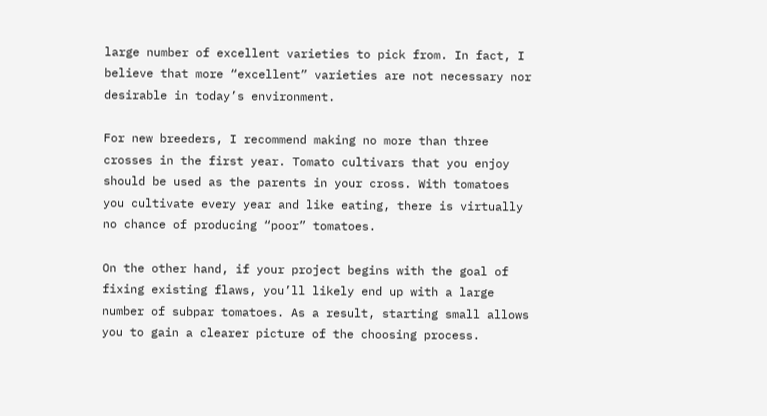large number of excellent varieties to pick from. In fact, I believe that more “excellent” varieties are not necessary nor desirable in today’s environment.

For new breeders, I recommend making no more than three crosses in the first year. Tomato cultivars that you enjoy should be used as the parents in your cross. With tomatoes you cultivate every year and like eating, there is virtually no chance of producing “poor” tomatoes.

On the other hand, if your project begins with the goal of fixing existing flaws, you’ll likely end up with a large number of subpar tomatoes. As a result, starting small allows you to gain a clearer picture of the choosing process.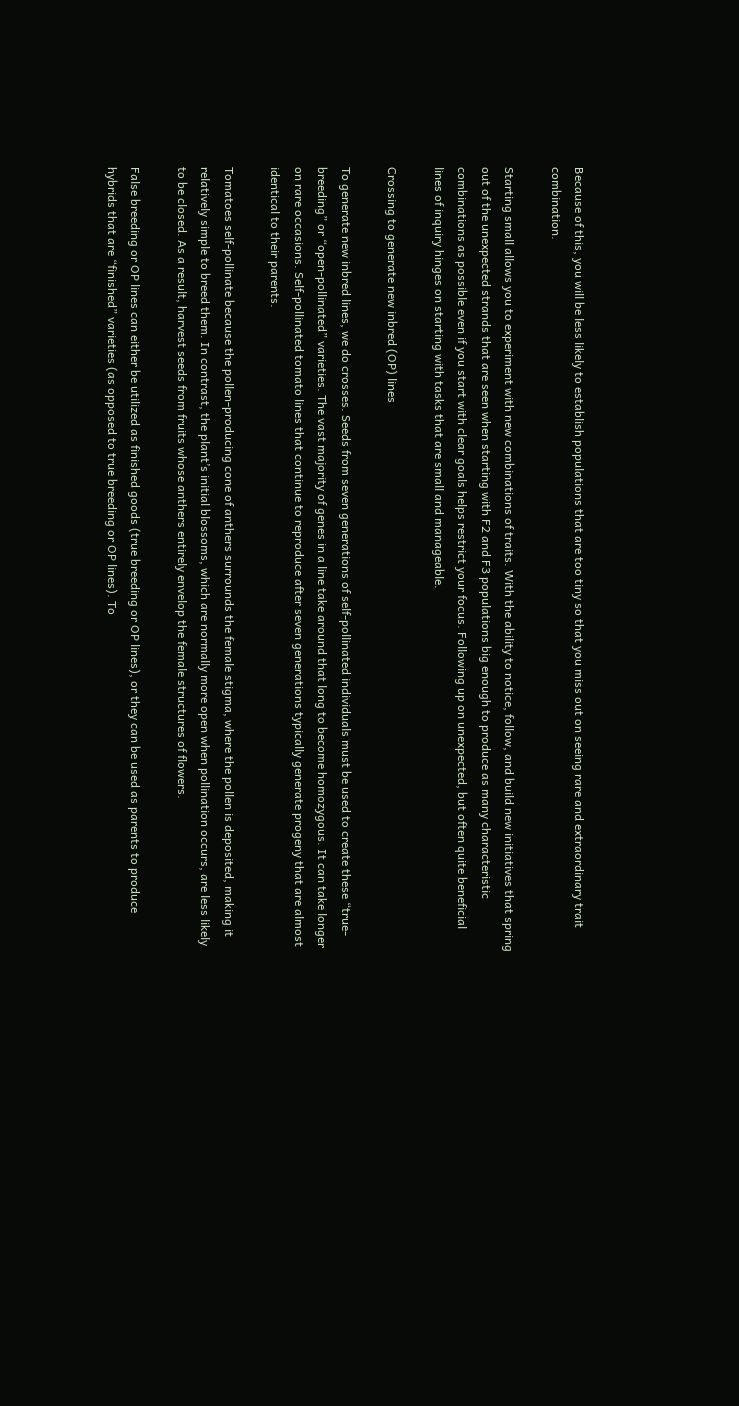Because of this, you will be less likely to establish populations that are too tiny so that you miss out on seeing rare and extraordinary trait combination.

Starting small allows you to experiment with new combinations of traits. With the ability to notice, follow, and build new initiatives that spring out of the unexpected strands that are seen when starting with F2 and F3 populations big enough to produce as many characteristic combinations as possible even if you start with clear goals helps restrict your focus. Following up on unexpected, but often quite beneficial lines of inquiry hinges on starting with tasks that are small and manageable.

Crossing to generate new inbred (OP) lines

To generate new inbred lines, we do crosses. Seeds from seven generations of self-pollinated individuals must be used to create these “true-breeding” or “open-pollinated” varieties. The vast majority of genes in a line take around that long to become homozygous. It can take longer on rare occasions. Self-pollinated tomato lines that continue to reproduce after seven generations typically generate progeny that are almost identical to their parents.

Tomatoes self-pollinate because the pollen-producing cone of anthers surrounds the female stigma, where the pollen is deposited, making it relatively simple to breed them. In contrast, the plant’s initial blossoms, which are normally more open when pollination occurs, are less likely to be closed. As a result, harvest seeds from fruits whose anthers entirely envelop the female structures of flowers.

False breeding or OP lines can either be utilized as finished goods (true breeding or OP lines), or they can be used as parents to produce hybrids that are “finished” varieties (as opposed to true breeding or OP lines). To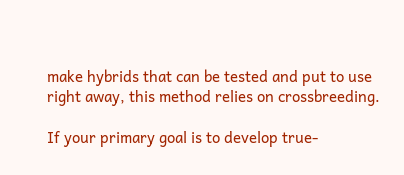make hybrids that can be tested and put to use right away, this method relies on crossbreeding.

If your primary goal is to develop true-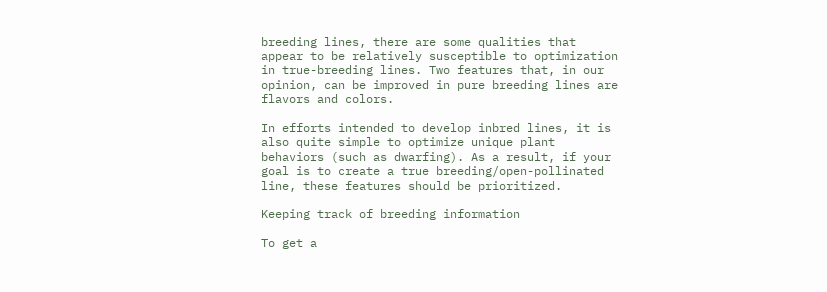breeding lines, there are some qualities that appear to be relatively susceptible to optimization in true-breeding lines. Two features that, in our opinion, can be improved in pure breeding lines are flavors and colors.

In efforts intended to develop inbred lines, it is also quite simple to optimize unique plant behaviors (such as dwarfing). As a result, if your goal is to create a true breeding/open-pollinated line, these features should be prioritized.

Keeping track of breeding information

To get a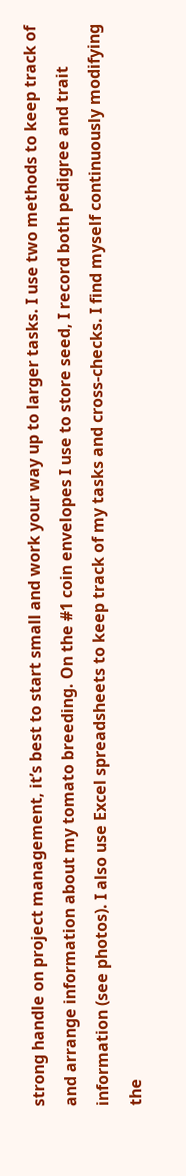strong handle on project management, it’s best to start small and work your way up to larger tasks. I use two methods to keep track of and arrange information about my tomato breeding. On the #1 coin envelopes I use to store seed, I record both pedigree and trait information (see photos). I also use Excel spreadsheets to keep track of my tasks and cross-checks. I find myself continuously modifying the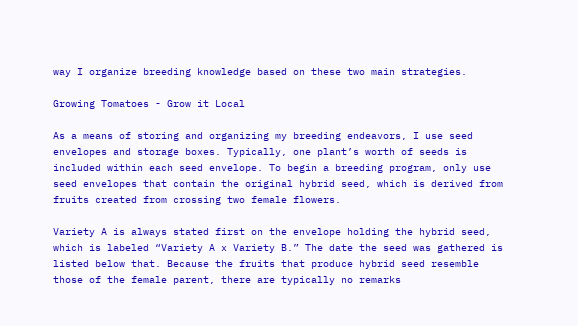way I organize breeding knowledge based on these two main strategies.

Growing Tomatoes - Grow it Local

As a means of storing and organizing my breeding endeavors, I use seed envelopes and storage boxes. Typically, one plant’s worth of seeds is included within each seed envelope. To begin a breeding program, only use seed envelopes that contain the original hybrid seed, which is derived from fruits created from crossing two female flowers.

Variety A is always stated first on the envelope holding the hybrid seed, which is labeled “Variety A x Variety B.” The date the seed was gathered is listed below that. Because the fruits that produce hybrid seed resemble those of the female parent, there are typically no remarks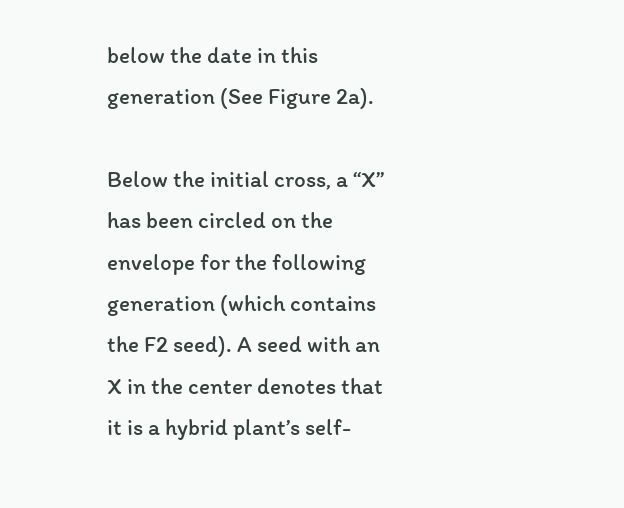below the date in this generation (See Figure 2a).

Below the initial cross, a “X” has been circled on the envelope for the following generation (which contains the F2 seed). A seed with an X in the center denotes that it is a hybrid plant’s self-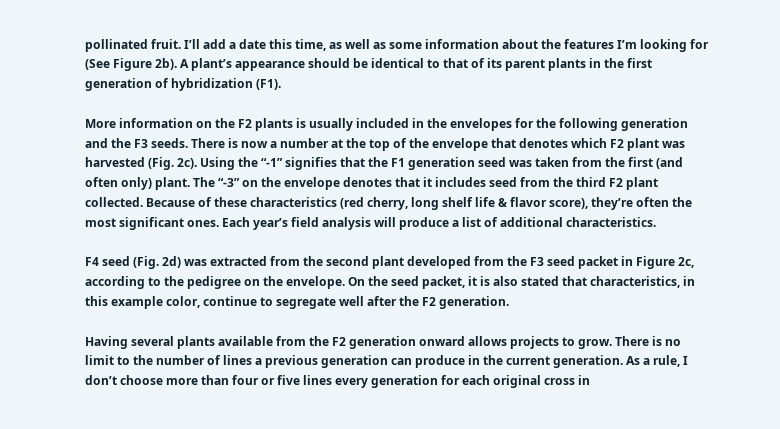pollinated fruit. I’ll add a date this time, as well as some information about the features I’m looking for (See Figure 2b). A plant’s appearance should be identical to that of its parent plants in the first generation of hybridization (F1).

More information on the F2 plants is usually included in the envelopes for the following generation and the F3 seeds. There is now a number at the top of the envelope that denotes which F2 plant was harvested (Fig. 2c). Using the “-1” signifies that the F1 generation seed was taken from the first (and often only) plant. The “-3” on the envelope denotes that it includes seed from the third F2 plant collected. Because of these characteristics (red cherry, long shelf life & flavor score), they’re often the most significant ones. Each year’s field analysis will produce a list of additional characteristics.

F4 seed (Fig. 2d) was extracted from the second plant developed from the F3 seed packet in Figure 2c, according to the pedigree on the envelope. On the seed packet, it is also stated that characteristics, in this example color, continue to segregate well after the F2 generation.

Having several plants available from the F2 generation onward allows projects to grow. There is no limit to the number of lines a previous generation can produce in the current generation. As a rule, I don’t choose more than four or five lines every generation for each original cross in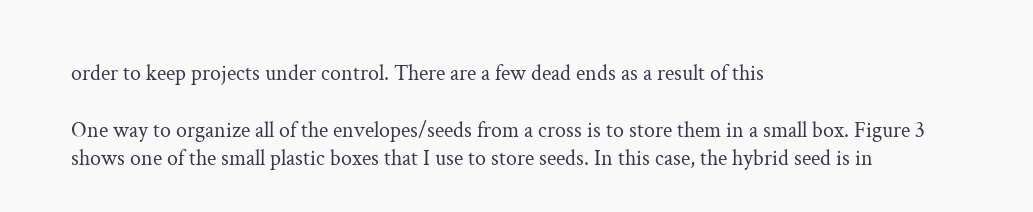order to keep projects under control. There are a few dead ends as a result of this

One way to organize all of the envelopes/seeds from a cross is to store them in a small box. Figure 3 shows one of the small plastic boxes that I use to store seeds. In this case, the hybrid seed is in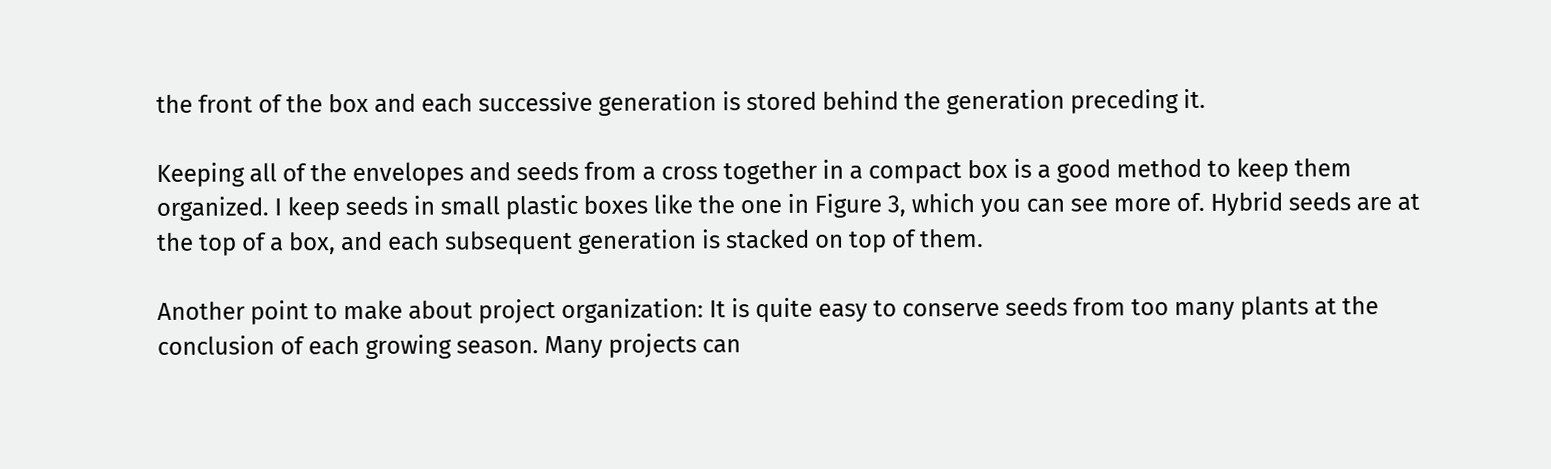the front of the box and each successive generation is stored behind the generation preceding it.

Keeping all of the envelopes and seeds from a cross together in a compact box is a good method to keep them organized. I keep seeds in small plastic boxes like the one in Figure 3, which you can see more of. Hybrid seeds are at the top of a box, and each subsequent generation is stacked on top of them.

Another point to make about project organization: It is quite easy to conserve seeds from too many plants at the conclusion of each growing season. Many projects can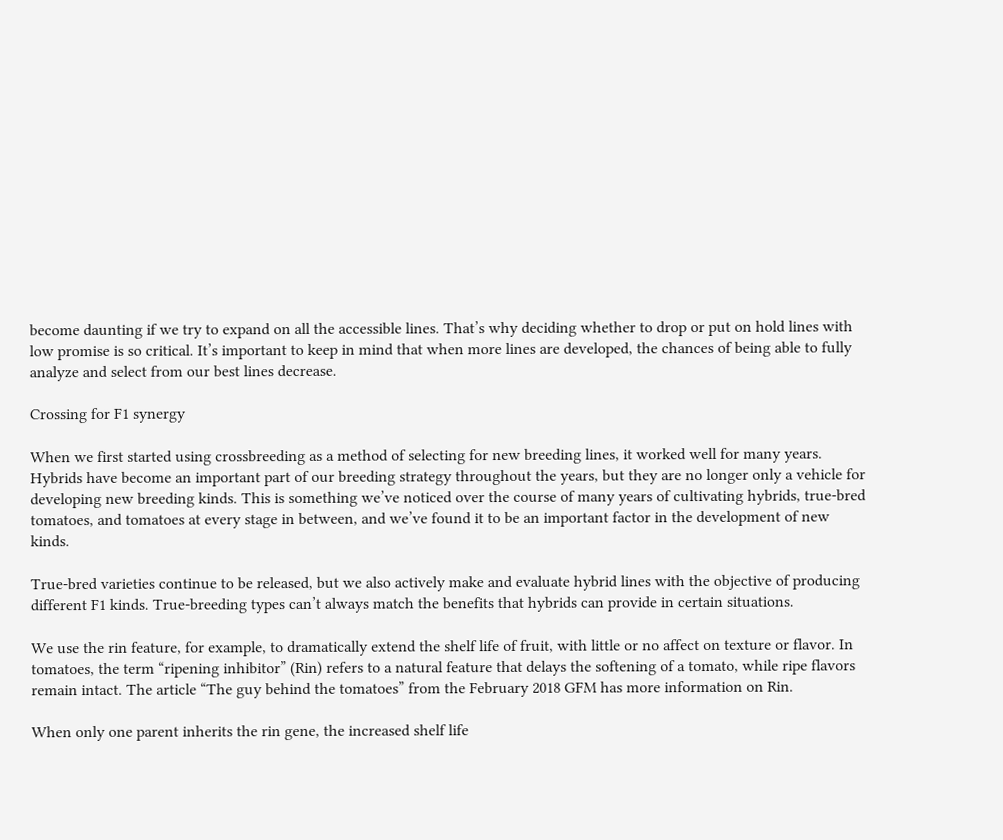become daunting if we try to expand on all the accessible lines. That’s why deciding whether to drop or put on hold lines with low promise is so critical. It’s important to keep in mind that when more lines are developed, the chances of being able to fully analyze and select from our best lines decrease.

Crossing for F1 synergy

When we first started using crossbreeding as a method of selecting for new breeding lines, it worked well for many years. Hybrids have become an important part of our breeding strategy throughout the years, but they are no longer only a vehicle for developing new breeding kinds. This is something we’ve noticed over the course of many years of cultivating hybrids, true-bred tomatoes, and tomatoes at every stage in between, and we’ve found it to be an important factor in the development of new kinds.

True-bred varieties continue to be released, but we also actively make and evaluate hybrid lines with the objective of producing different F1 kinds. True-breeding types can’t always match the benefits that hybrids can provide in certain situations.

We use the rin feature, for example, to dramatically extend the shelf life of fruit, with little or no affect on texture or flavor. In tomatoes, the term “ripening inhibitor” (Rin) refers to a natural feature that delays the softening of a tomato, while ripe flavors remain intact. The article “The guy behind the tomatoes” from the February 2018 GFM has more information on Rin.

When only one parent inherits the rin gene, the increased shelf life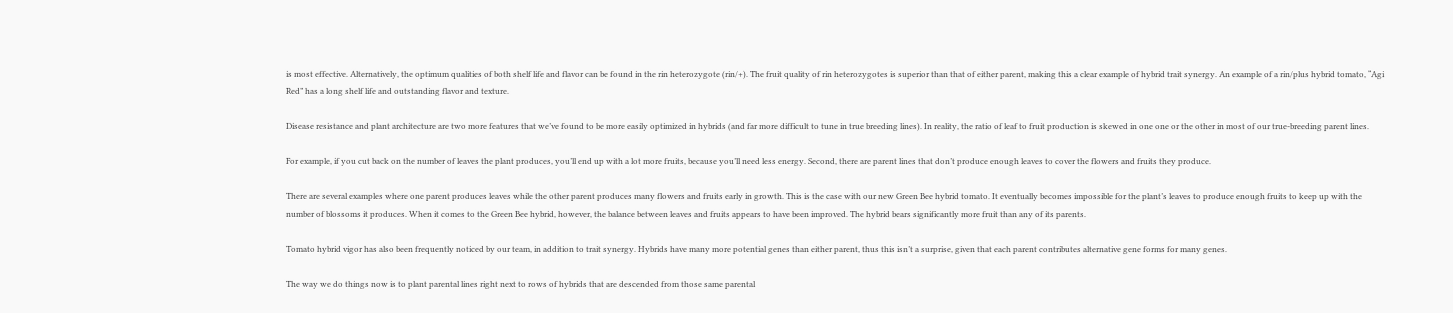is most effective. Alternatively, the optimum qualities of both shelf life and flavor can be found in the rin heterozygote (rin/+). The fruit quality of rin heterozygotes is superior than that of either parent, making this a clear example of hybrid trait synergy. An example of a rin/plus hybrid tomato, “Agi Red” has a long shelf life and outstanding flavor and texture.

Disease resistance and plant architecture are two more features that we’ve found to be more easily optimized in hybrids (and far more difficult to tune in true breeding lines). In reality, the ratio of leaf to fruit production is skewed in one one or the other in most of our true-breeding parent lines.

For example, if you cut back on the number of leaves the plant produces, you’ll end up with a lot more fruits, because you’ll need less energy. Second, there are parent lines that don’t produce enough leaves to cover the flowers and fruits they produce.

There are several examples where one parent produces leaves while the other parent produces many flowers and fruits early in growth. This is the case with our new Green Bee hybrid tomato. It eventually becomes impossible for the plant’s leaves to produce enough fruits to keep up with the number of blossoms it produces. When it comes to the Green Bee hybrid, however, the balance between leaves and fruits appears to have been improved. The hybrid bears significantly more fruit than any of its parents.

Tomato hybrid vigor has also been frequently noticed by our team, in addition to trait synergy. Hybrids have many more potential genes than either parent, thus this isn’t a surprise, given that each parent contributes alternative gene forms for many genes.

The way we do things now is to plant parental lines right next to rows of hybrids that are descended from those same parental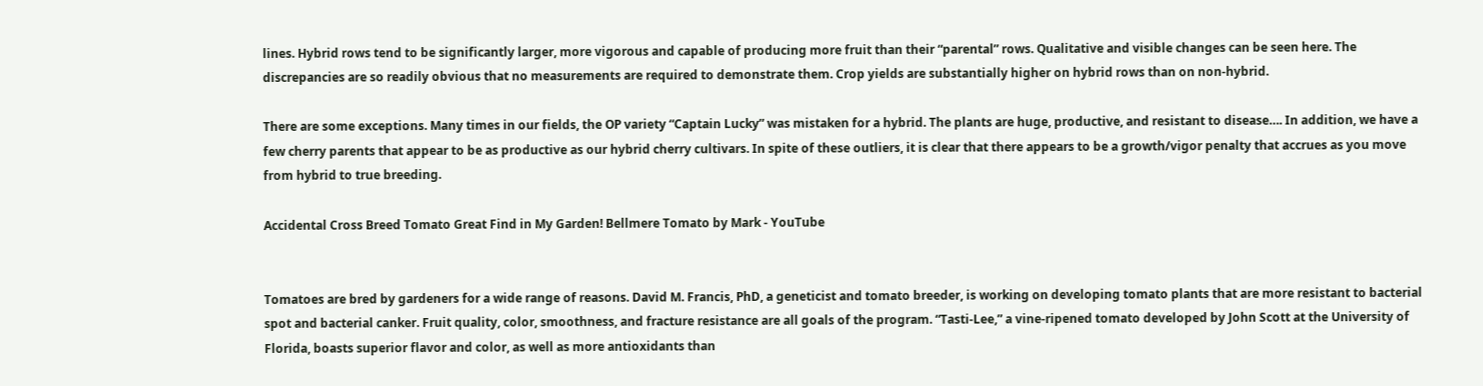lines. Hybrid rows tend to be significantly larger, more vigorous and capable of producing more fruit than their “parental” rows. Qualitative and visible changes can be seen here. The discrepancies are so readily obvious that no measurements are required to demonstrate them. Crop yields are substantially higher on hybrid rows than on non-hybrid.

There are some exceptions. Many times in our fields, the OP variety “Captain Lucky” was mistaken for a hybrid. The plants are huge, productive, and resistant to disease…. In addition, we have a few cherry parents that appear to be as productive as our hybrid cherry cultivars. In spite of these outliers, it is clear that there appears to be a growth/vigor penalty that accrues as you move from hybrid to true breeding.

Accidental Cross Breed Tomato Great Find in My Garden! Bellmere Tomato by Mark - YouTube


Tomatoes are bred by gardeners for a wide range of reasons. David M. Francis, PhD, a geneticist and tomato breeder, is working on developing tomato plants that are more resistant to bacterial spot and bacterial canker. Fruit quality, color, smoothness, and fracture resistance are all goals of the program. “Tasti-Lee,” a vine-ripened tomato developed by John Scott at the University of Florida, boasts superior flavor and color, as well as more antioxidants than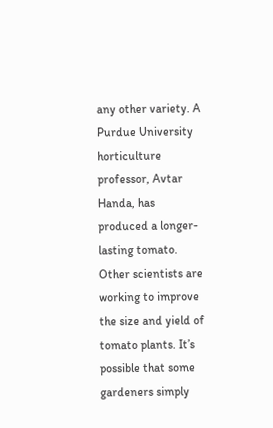any other variety. A Purdue University horticulture professor, Avtar Handa, has produced a longer-lasting tomato. Other scientists are working to improve the size and yield of tomato plants. It’s possible that some gardeners simply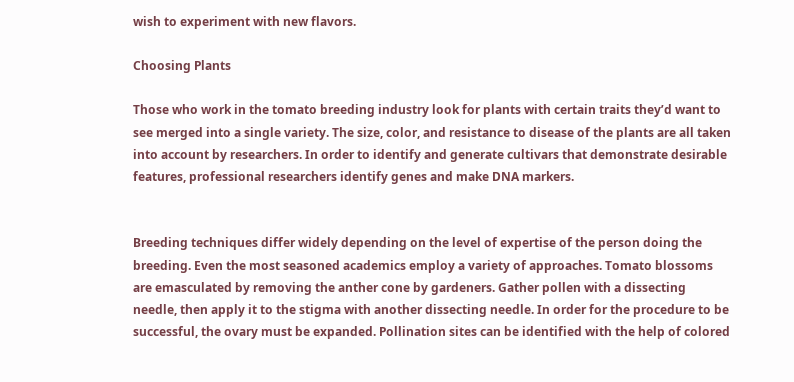wish to experiment with new flavors.

Choosing Plants

Those who work in the tomato breeding industry look for plants with certain traits they’d want to see merged into a single variety. The size, color, and resistance to disease of the plants are all taken into account by researchers. In order to identify and generate cultivars that demonstrate desirable features, professional researchers identify genes and make DNA markers.


Breeding techniques differ widely depending on the level of expertise of the person doing the breeding. Even the most seasoned academics employ a variety of approaches. Tomato blossoms are emasculated by removing the anther cone by gardeners. Gather pollen with a dissecting needle, then apply it to the stigma with another dissecting needle. In order for the procedure to be successful, the ovary must be expanded. Pollination sites can be identified with the help of colored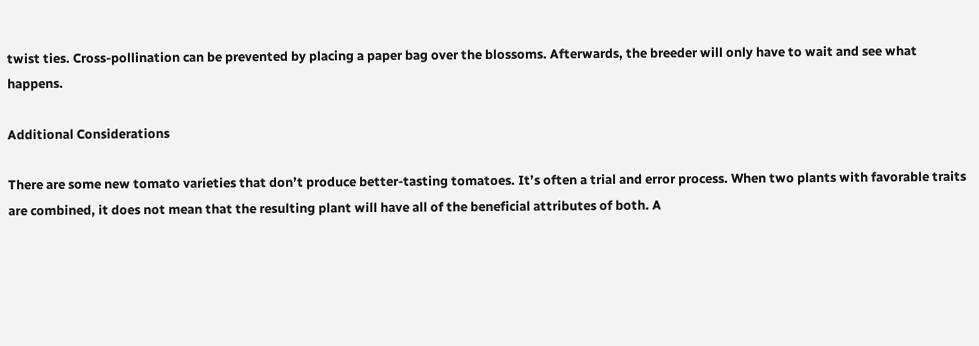twist ties. Cross-pollination can be prevented by placing a paper bag over the blossoms. Afterwards, the breeder will only have to wait and see what happens.

Additional Considerations

There are some new tomato varieties that don’t produce better-tasting tomatoes. It’s often a trial and error process. When two plants with favorable traits are combined, it does not mean that the resulting plant will have all of the beneficial attributes of both. A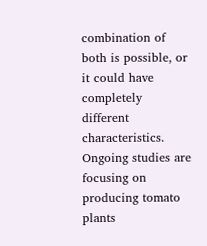combination of both is possible, or it could have completely different characteristics. Ongoing studies are focusing on producing tomato plants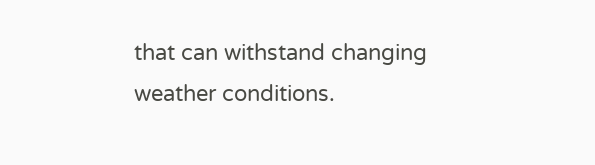that can withstand changing weather conditions.